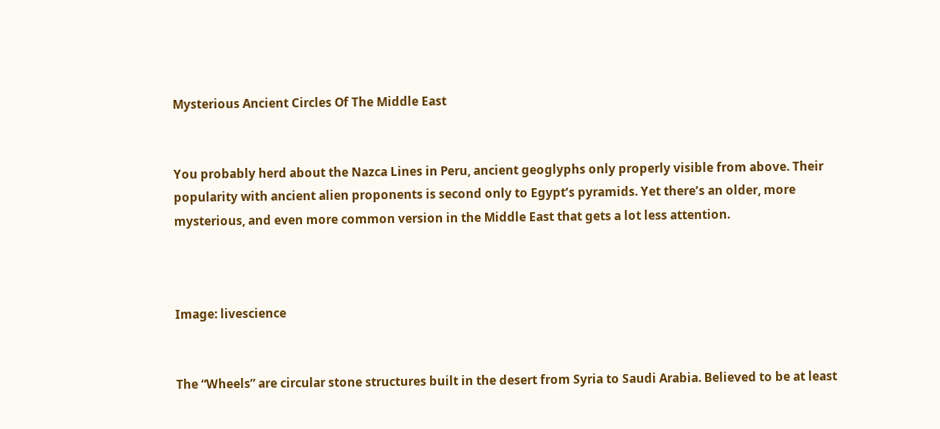Mysterious Ancient Circles Of The Middle East


You probably herd about the Nazca Lines in Peru, ancient geoglyphs only properly visible from above. Their popularity with ancient alien proponents is second only to Egypt’s pyramids. Yet there’s an older, more mysterious, and even more common version in the Middle East that gets a lot less attention.



Image: livescience


The “Wheels” are circular stone structures built in the desert from Syria to Saudi Arabia. Believed to be at least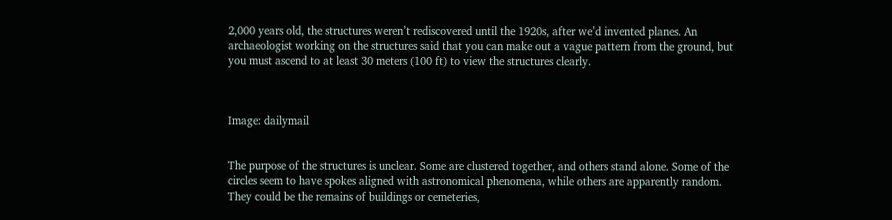2,000 years old, the structures weren’t rediscovered until the 1920s, after we’d invented planes. An archaeologist working on the structures said that you can make out a vague pattern from the ground, but you must ascend to at least 30 meters (100 ft) to view the structures clearly.



Image: dailymail


The purpose of the structures is unclear. Some are clustered together, and others stand alone. Some of the circles seem to have spokes aligned with astronomical phenomena, while others are apparently random. They could be the remains of buildings or cemeteries,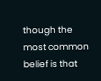though the most common belief is that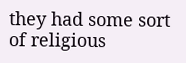they had some sort of religious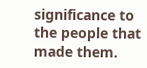significance to the people that made them.